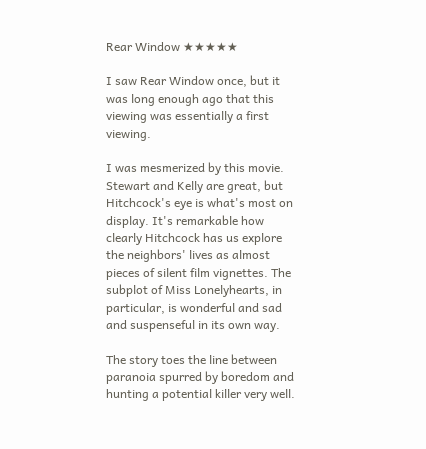Rear Window ★★★★★

I saw Rear Window once, but it was long enough ago that this viewing was essentially a first viewing.

I was mesmerized by this movie. Stewart and Kelly are great, but Hitchcock's eye is what's most on display. It's remarkable how clearly Hitchcock has us explore the neighbors' lives as almost pieces of silent film vignettes. The subplot of Miss Lonelyhearts, in particular, is wonderful and sad and suspenseful in its own way.

The story toes the line between paranoia spurred by boredom and hunting a potential killer very well.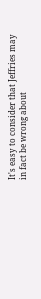It's easy to consider that Jeffries may in fact be wrong about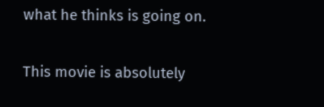what he thinks is going on.

This movie is absolutely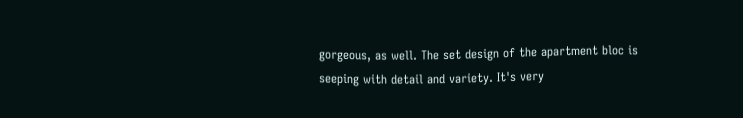gorgeous, as well. The set design of the apartment bloc is seeping with detail and variety. It's very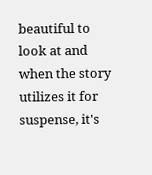beautiful to look at and when the story utilizes it for suspense, it's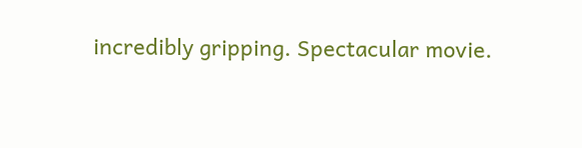incredibly gripping. Spectacular movie.